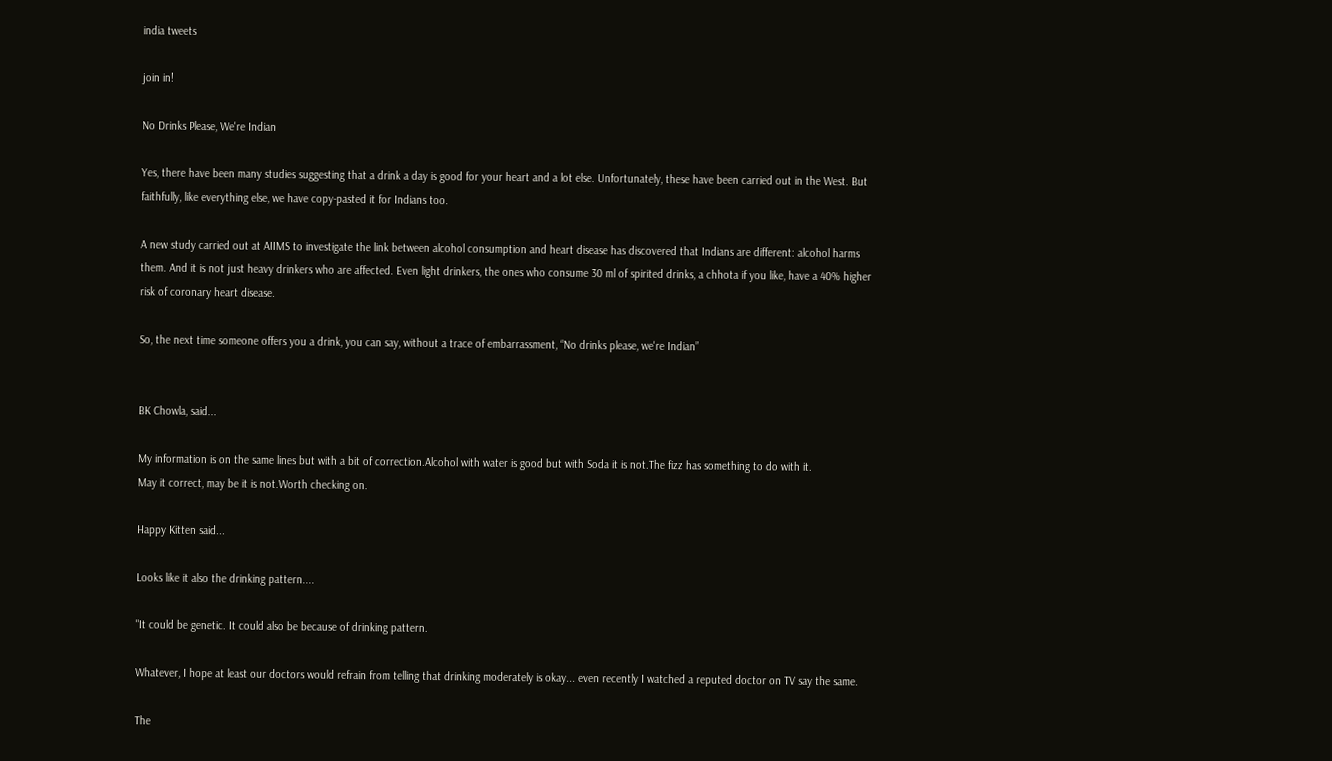india tweets

join in!

No Drinks Please, We're Indian

Yes, there have been many studies suggesting that a drink a day is good for your heart and a lot else. Unfortunately, these have been carried out in the West. But faithfully, like everything else, we have copy-pasted it for Indians too.

A new study carried out at AIIMS to investigate the link between alcohol consumption and heart disease has discovered that Indians are different: alcohol harms them. And it is not just heavy drinkers who are affected. Even light drinkers, the ones who consume 30 ml of spirited drinks, a chhota if you like, have a 40% higher risk of coronary heart disease.

So, the next time someone offers you a drink, you can say, without a trace of embarrassment, “No drinks please, we're Indian”


BK Chowla, said...

My information is on the same lines but with a bit of correction.Alcohol with water is good but with Soda it is not.The fizz has something to do with it.
May it correct, may be it is not.Worth checking on.

Happy Kitten said...

Looks like it also the drinking pattern....

"It could be genetic. It could also be because of drinking pattern.

Whatever, I hope at least our doctors would refrain from telling that drinking moderately is okay... even recently I watched a reputed doctor on TV say the same.

The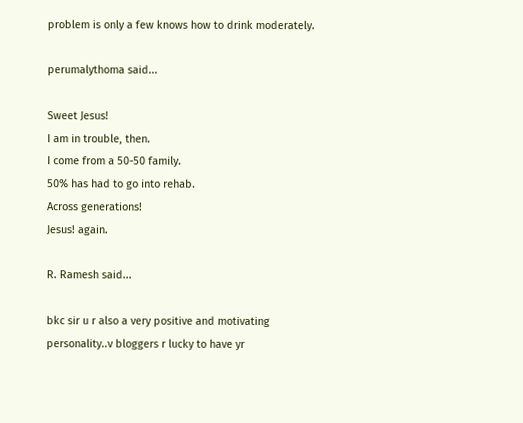problem is only a few knows how to drink moderately.

perumalythoma said...

Sweet Jesus!
I am in trouble, then.
I come from a 50-50 family.
50% has had to go into rehab.
Across generations!
Jesus! again.

R. Ramesh said...

bkc sir u r also a very positive and motivating personality..v bloggers r lucky to have yr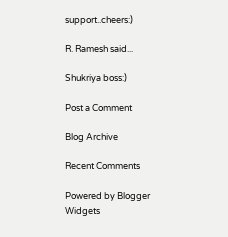support..cheers:)

R. Ramesh said...

Shukriya boss:)

Post a Comment

Blog Archive

Recent Comments

Powered by Blogger Widgets